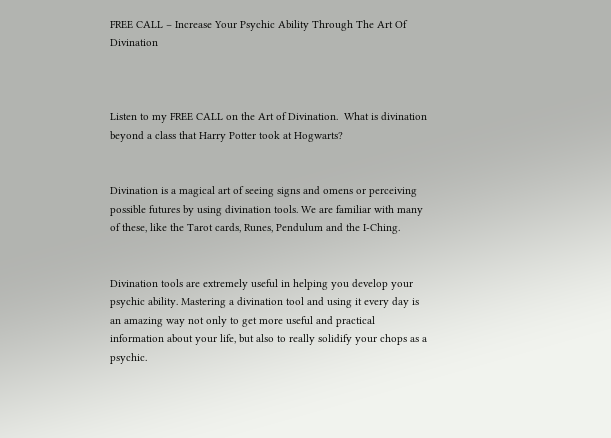FREE CALL – Increase Your Psychic Ability Through The Art Of Divination



Listen to my FREE CALL on the Art of Divination.  What is divination beyond a class that Harry Potter took at Hogwarts?


Divination is a magical art of seeing signs and omens or perceiving possible futures by using divination tools. We are familiar with many of these, like the Tarot cards, Runes, Pendulum and the I-Ching.


Divination tools are extremely useful in helping you develop your psychic ability. Mastering a divination tool and using it every day is an amazing way not only to get more useful and practical information about your life, but also to really solidify your chops as a psychic.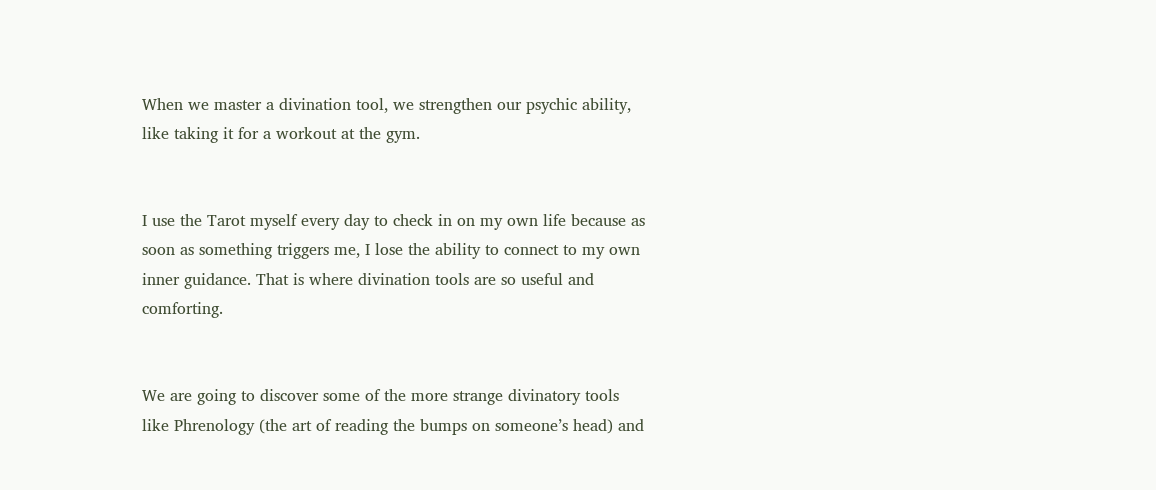When we master a divination tool, we strengthen our psychic ability, like taking it for a workout at the gym.


I use the Tarot myself every day to check in on my own life because as soon as something triggers me, I lose the ability to connect to my own inner guidance. That is where divination tools are so useful and comforting.


We are going to discover some of the more strange divinatory tools like Phrenology (the art of reading the bumps on someone’s head) and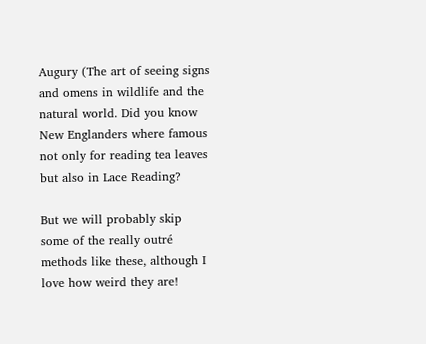Augury (The art of seeing signs and omens in wildlife and the natural world. Did you know New Englanders where famous not only for reading tea leaves but also in Lace Reading?

But we will probably skip some of the really outré methods like these, although I love how weird they are!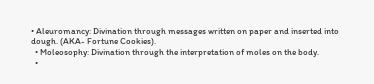• Aleuromancy: Divination through messages written on paper and inserted into dough. (AKA- Fortune Cookies).
  • Moleosophy: Divination through the interpretation of moles on the body.
  •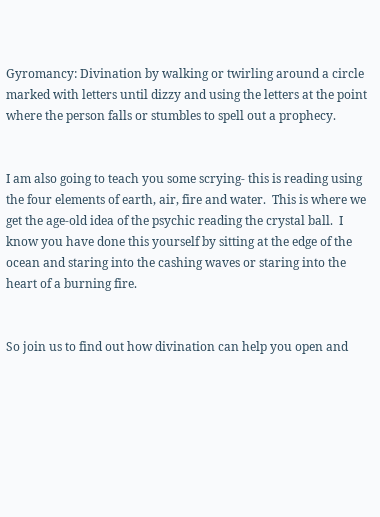Gyromancy: Divination by walking or twirling around a circle marked with letters until dizzy and using the letters at the point where the person falls or stumbles to spell out a prophecy.


I am also going to teach you some scrying- this is reading using the four elements of earth, air, fire and water.  This is where we get the age-old idea of the psychic reading the crystal ball.  I know you have done this yourself by sitting at the edge of the ocean and staring into the cashing waves or staring into the heart of a burning fire.


So join us to find out how divination can help you open and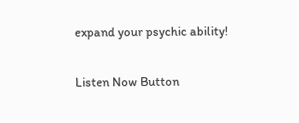expand your psychic ability!


Listen Now Button